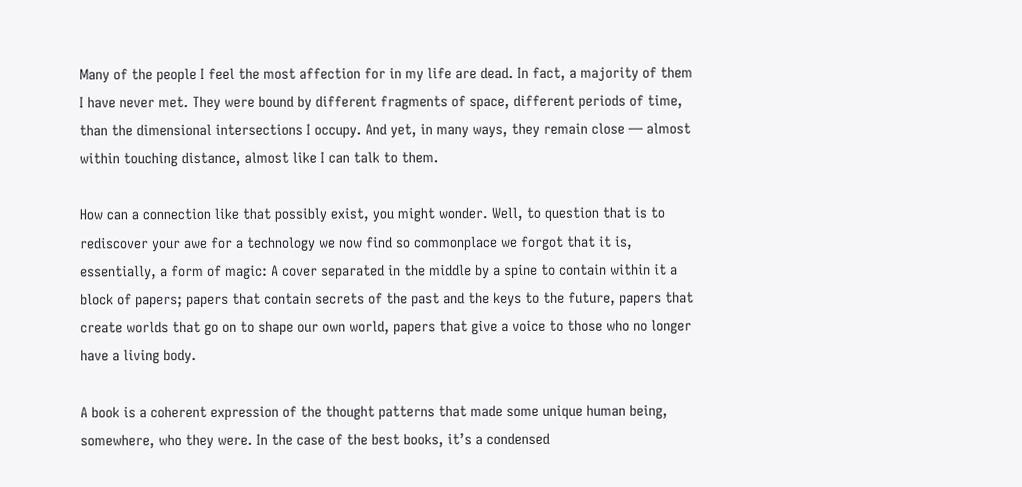Many of the people I feel the most affection for in my life are dead. In fact, a majority of them I have never met. They were bound by different fragments of space, different periods of time, than the dimensional intersections I occupy. And yet, in many ways, they remain close — almost within touching distance, almost like I can talk to them.

How can a connection like that possibly exist, you might wonder. Well, to question that is to rediscover your awe for a technology we now find so commonplace we forgot that it is, essentially, a form of magic: A cover separated in the middle by a spine to contain within it a block of papers; papers that contain secrets of the past and the keys to the future, papers that create worlds that go on to shape our own world, papers that give a voice to those who no longer have a living body.

A book is a coherent expression of the thought patterns that made some unique human being, somewhere, who they were. In the case of the best books, it’s a condensed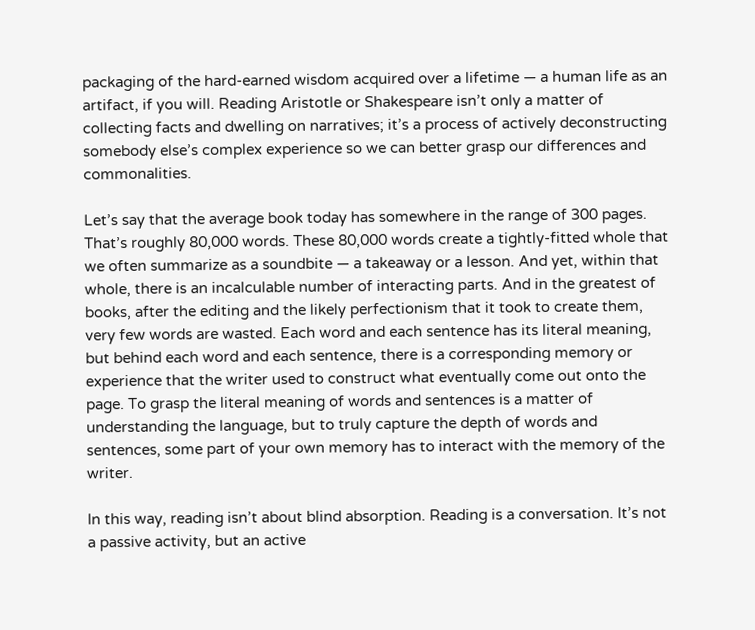packaging of the hard-earned wisdom acquired over a lifetime — a human life as an artifact, if you will. Reading Aristotle or Shakespeare isn’t only a matter of collecting facts and dwelling on narratives; it’s a process of actively deconstructing somebody else’s complex experience so we can better grasp our differences and commonalities.

Let’s say that the average book today has somewhere in the range of 300 pages. That’s roughly 80,000 words. These 80,000 words create a tightly-fitted whole that we often summarize as a soundbite — a takeaway or a lesson. And yet, within that whole, there is an incalculable number of interacting parts. And in the greatest of books, after the editing and the likely perfectionism that it took to create them, very few words are wasted. Each word and each sentence has its literal meaning, but behind each word and each sentence, there is a corresponding memory or experience that the writer used to construct what eventually come out onto the page. To grasp the literal meaning of words and sentences is a matter of understanding the language, but to truly capture the depth of words and sentences, some part of your own memory has to interact with the memory of the writer.

In this way, reading isn’t about blind absorption. Reading is a conversation. It’s not a passive activity, but an active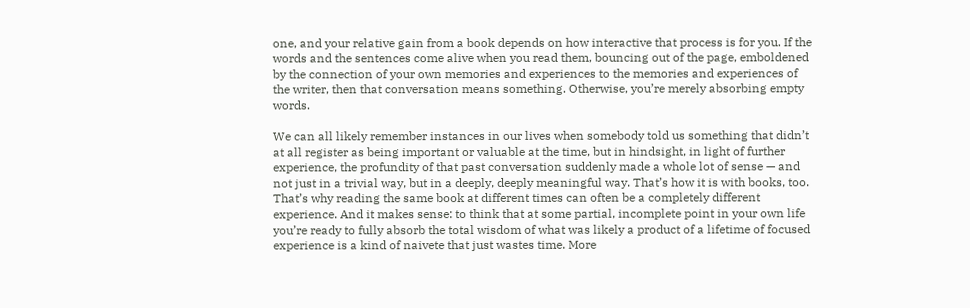one, and your relative gain from a book depends on how interactive that process is for you. If the words and the sentences come alive when you read them, bouncing out of the page, emboldened by the connection of your own memories and experiences to the memories and experiences of the writer, then that conversation means something. Otherwise, you’re merely absorbing empty words.

We can all likely remember instances in our lives when somebody told us something that didn’t at all register as being important or valuable at the time, but in hindsight, in light of further experience, the profundity of that past conversation suddenly made a whole lot of sense — and not just in a trivial way, but in a deeply, deeply meaningful way. That’s how it is with books, too. That’s why reading the same book at different times can often be a completely different experience. And it makes sense: to think that at some partial, incomplete point in your own life you’re ready to fully absorb the total wisdom of what was likely a product of a lifetime of focused experience is a kind of naivete that just wastes time. More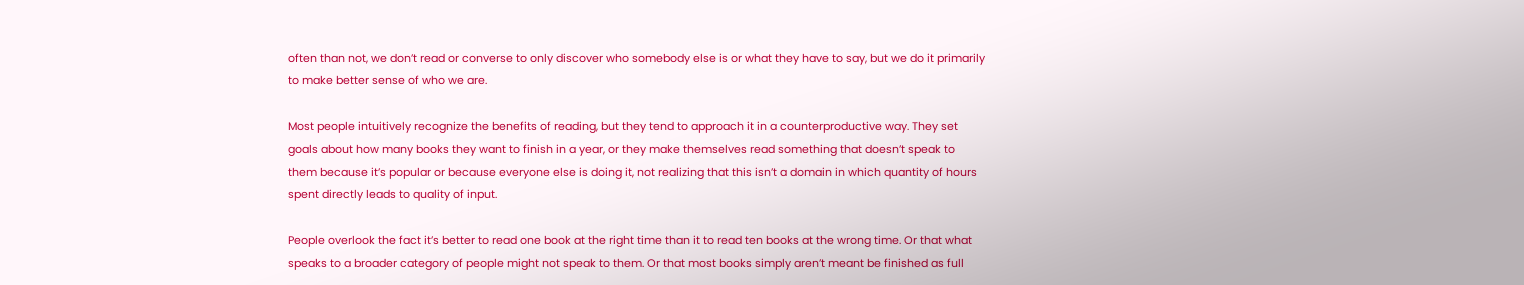often than not, we don’t read or converse to only discover who somebody else is or what they have to say, but we do it primarily to make better sense of who we are.

Most people intuitively recognize the benefits of reading, but they tend to approach it in a counterproductive way. They set goals about how many books they want to finish in a year, or they make themselves read something that doesn’t speak to them because it’s popular or because everyone else is doing it, not realizing that this isn’t a domain in which quantity of hours spent directly leads to quality of input.

People overlook the fact it’s better to read one book at the right time than it to read ten books at the wrong time. Or that what speaks to a broader category of people might not speak to them. Or that most books simply aren’t meant be finished as full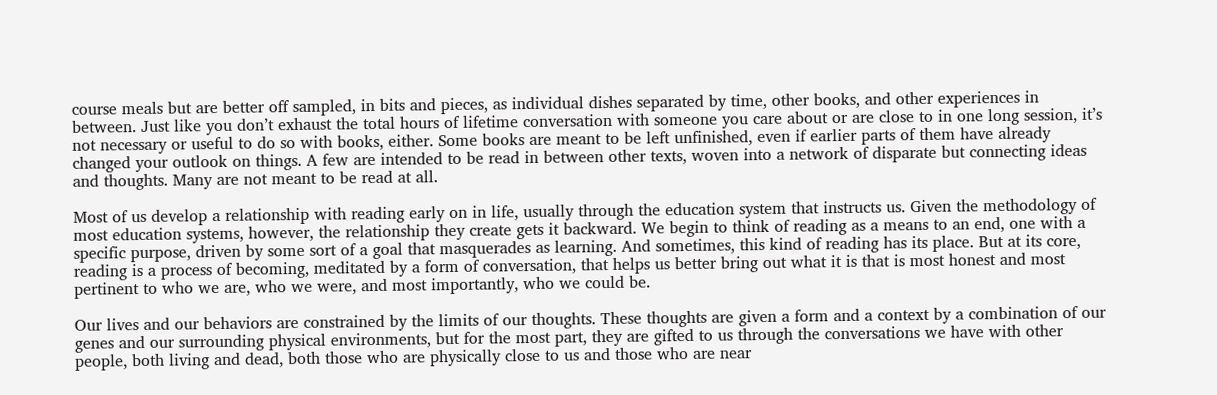course meals but are better off sampled, in bits and pieces, as individual dishes separated by time, other books, and other experiences in between. Just like you don’t exhaust the total hours of lifetime conversation with someone you care about or are close to in one long session, it’s not necessary or useful to do so with books, either. Some books are meant to be left unfinished, even if earlier parts of them have already changed your outlook on things. A few are intended to be read in between other texts, woven into a network of disparate but connecting ideas and thoughts. Many are not meant to be read at all.

Most of us develop a relationship with reading early on in life, usually through the education system that instructs us. Given the methodology of most education systems, however, the relationship they create gets it backward. We begin to think of reading as a means to an end, one with a specific purpose, driven by some sort of a goal that masquerades as learning. And sometimes, this kind of reading has its place. But at its core, reading is a process of becoming, meditated by a form of conversation, that helps us better bring out what it is that is most honest and most pertinent to who we are, who we were, and most importantly, who we could be.

Our lives and our behaviors are constrained by the limits of our thoughts. These thoughts are given a form and a context by a combination of our genes and our surrounding physical environments, but for the most part, they are gifted to us through the conversations we have with other people, both living and dead, both those who are physically close to us and those who are near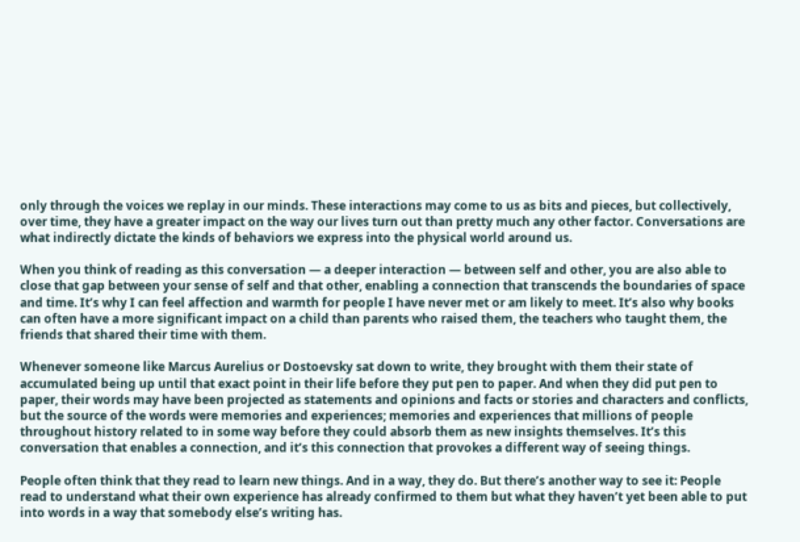only through the voices we replay in our minds. These interactions may come to us as bits and pieces, but collectively, over time, they have a greater impact on the way our lives turn out than pretty much any other factor. Conversations are what indirectly dictate the kinds of behaviors we express into the physical world around us.

When you think of reading as this conversation — a deeper interaction — between self and other, you are also able to close that gap between your sense of self and that other, enabling a connection that transcends the boundaries of space and time. It’s why I can feel affection and warmth for people I have never met or am likely to meet. It’s also why books can often have a more significant impact on a child than parents who raised them, the teachers who taught them, the friends that shared their time with them.

Whenever someone like Marcus Aurelius or Dostoevsky sat down to write, they brought with them their state of accumulated being up until that exact point in their life before they put pen to paper. And when they did put pen to paper, their words may have been projected as statements and opinions and facts or stories and characters and conflicts, but the source of the words were memories and experiences; memories and experiences that millions of people throughout history related to in some way before they could absorb them as new insights themselves. It’s this conversation that enables a connection, and it’s this connection that provokes a different way of seeing things.

People often think that they read to learn new things. And in a way, they do. But there’s another way to see it: People read to understand what their own experience has already confirmed to them but what they haven’t yet been able to put into words in a way that somebody else’s writing has.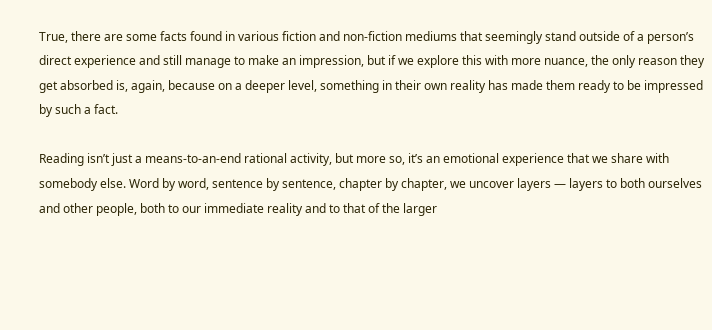True, there are some facts found in various fiction and non-fiction mediums that seemingly stand outside of a person’s direct experience and still manage to make an impression, but if we explore this with more nuance, the only reason they get absorbed is, again, because on a deeper level, something in their own reality has made them ready to be impressed by such a fact.

Reading isn’t just a means-to-an-end rational activity, but more so, it’s an emotional experience that we share with somebody else. Word by word, sentence by sentence, chapter by chapter, we uncover layers — layers to both ourselves and other people, both to our immediate reality and to that of the larger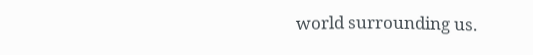world surrounding us.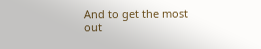And to get the most out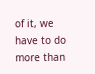of it, we have to do more than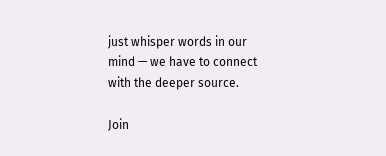just whisper words in our mind — we have to connect with the deeper source.

Join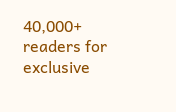40,000+ readers for exclusive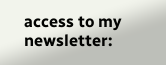access to my newsletter: